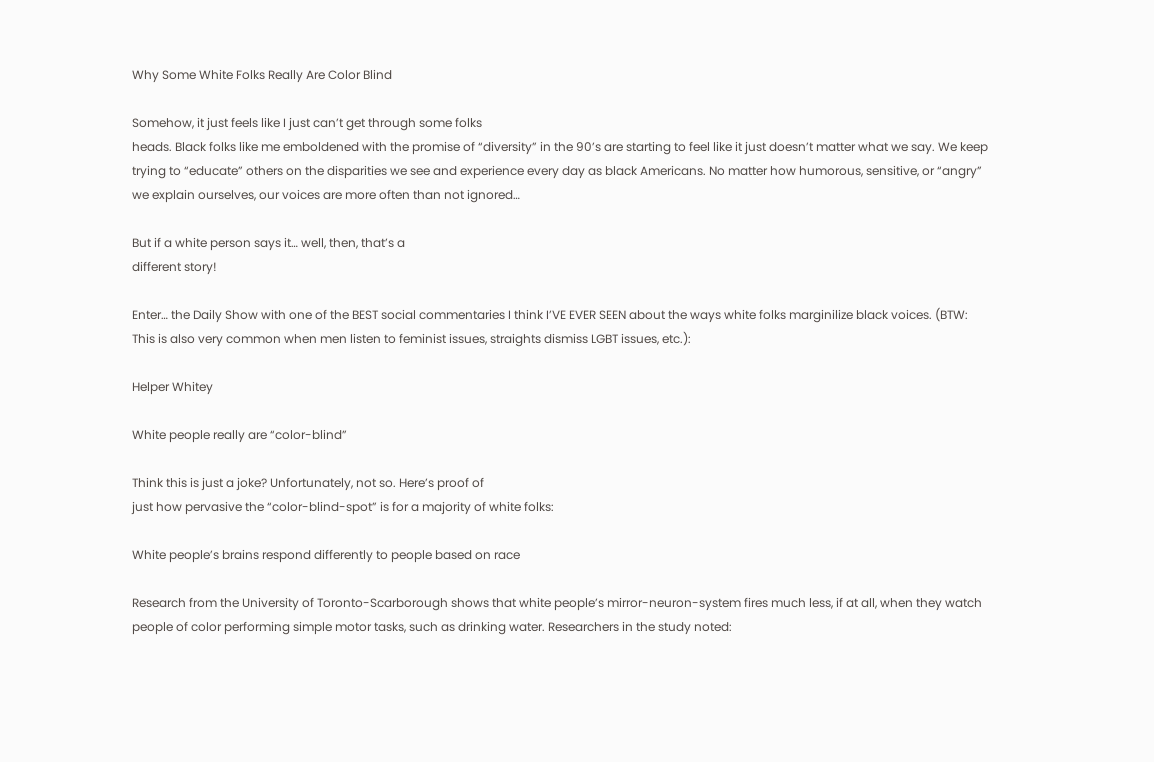Why Some White Folks Really Are Color Blind

Somehow, it just feels like I just can’t get through some folks
heads. Black folks like me emboldened with the promise of “diversity” in the 90’s are starting to feel like it just doesn’t matter what we say. We keep trying to “educate” others on the disparities we see and experience every day as black Americans. No matter how humorous, sensitive, or “angry” we explain ourselves, our voices are more often than not ignored…

But if a white person says it… well, then, that’s a
different story!

Enter… the Daily Show with one of the BEST social commentaries I think I’VE EVER SEEN about the ways white folks marginilize black voices. (BTW: This is also very common when men listen to feminist issues, straights dismiss LGBT issues, etc.):

Helper Whitey

White people really are “color-blind”

Think this is just a joke? Unfortunately, not so. Here’s proof of
just how pervasive the “color-blind-spot” is for a majority of white folks:

White people’s brains respond differently to people based on race

Research from the University of Toronto-Scarborough shows that white people’s mirror-neuron-system fires much less, if at all, when they watch people of color performing simple motor tasks, such as drinking water. Researchers in the study noted: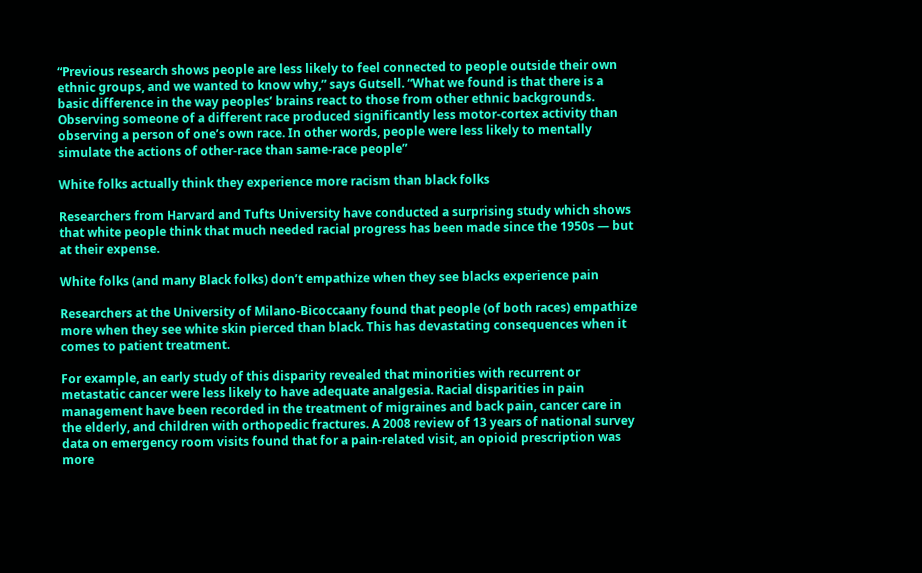“Previous research shows people are less likely to feel connected to people outside their own ethnic groups, and we wanted to know why,” says Gutsell. “What we found is that there is a basic difference in the way peoples’ brains react to those from other ethnic backgrounds. Observing someone of a different race produced significantly less motor-cortex activity than observing a person of one’s own race. In other words, people were less likely to mentally simulate the actions of other-race than same-race people”

White folks actually think they experience more racism than black folks

Researchers from Harvard and Tufts University have conducted a surprising study which shows that white people think that much needed racial progress has been made since the 1950s — but at their expense.

White folks (and many Black folks) don’t empathize when they see blacks experience pain

Researchers at the University of Milano-Bicoccaany found that people (of both races) empathize more when they see white skin pierced than black. This has devastating consequences when it comes to patient treatment.

For example, an early study of this disparity revealed that minorities with recurrent or metastatic cancer were less likely to have adequate analgesia. Racial disparities in pain management have been recorded in the treatment of migraines and back pain, cancer care in the elderly, and children with orthopedic fractures. A 2008 review of 13 years of national survey data on emergency room visits found that for a pain-related visit, an opioid prescription was more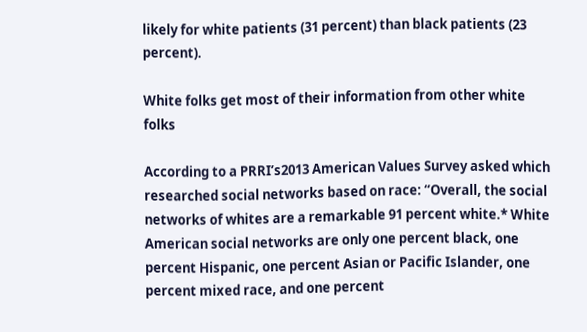likely for white patients (31 percent) than black patients (23 percent).

White folks get most of their information from other white folks

According to a PRRI’s2013 American Values Survey asked which researched social networks based on race: “Overall, the social networks of whites are a remarkable 91 percent white.* White American social networks are only one percent black, one percent Hispanic, one percent Asian or Pacific Islander, one percent mixed race, and one percent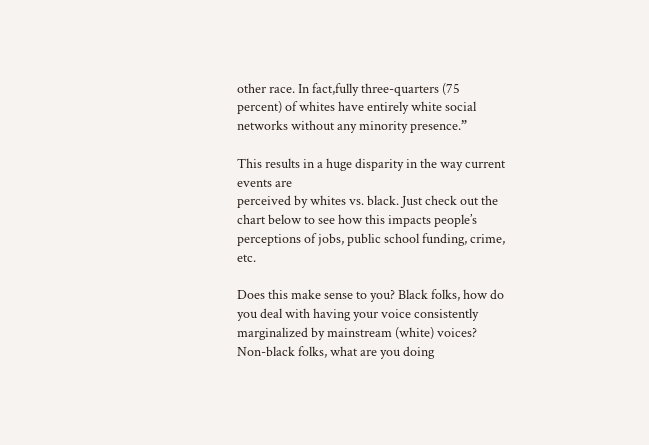other race. In fact,fully three-quarters (75 percent) of whites have entirely white social networks without any minority presence.”

This results in a huge disparity in the way current events are
perceived by whites vs. black. Just check out the chart below to see how this impacts people’s perceptions of jobs, public school funding, crime, etc.

Does this make sense to you? Black folks, how do you deal with having your voice consistently marginalized by mainstream (white) voices? Non-black folks, what are you doing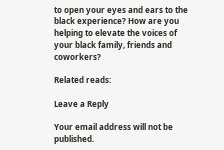to open your eyes and ears to the black experience? How are you helping to elevate the voices of your black family, friends and coworkers?

Related reads:

Leave a Reply

Your email address will not be published.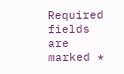Required fields are marked *